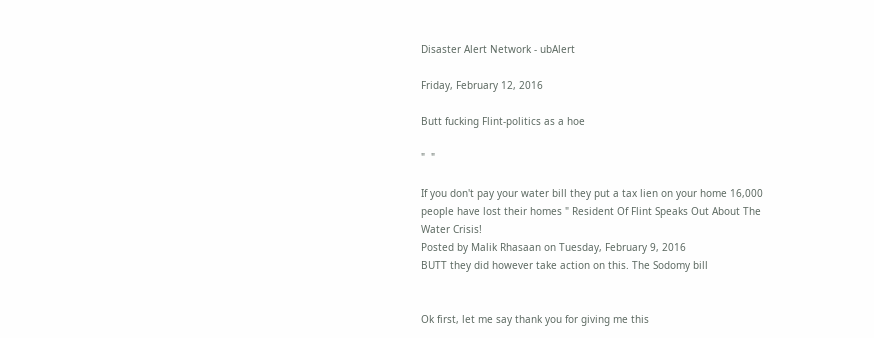Disaster Alert Network - ubAlert

Friday, February 12, 2016

Butt fucking Flint-politics as a hoe

"  "

If you don't pay your water bill they put a tax lien on your home 16,000 people have lost their homes " Resident Of Flint Speaks Out About The Water Crisis!
Posted by Malik Rhasaan on Tuesday, February 9, 2016
BUTT they did however take action on this. The Sodomy bill


Ok first, let me say thank you for giving me this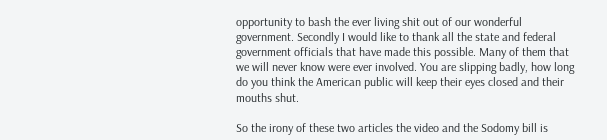opportunity to bash the ever living shit out of our wonderful government. Secondly I would like to thank all the state and federal government officials that have made this possible. Many of them that we will never know were ever involved. You are slipping badly, how long do you think the American public will keep their eyes closed and their mouths shut.

So the irony of these two articles the video and the Sodomy bill is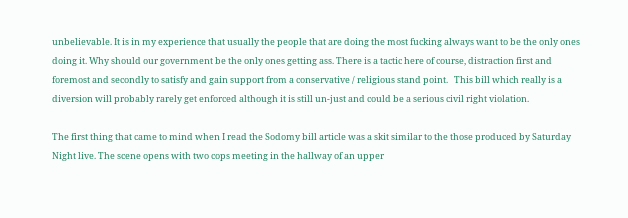unbelievable. It is in my experience that usually the people that are doing the most fucking always want to be the only ones doing it. Why should our government be the only ones getting ass. There is a tactic here of course, distraction first and foremost and secondly to satisfy and gain support from a conservative / religious stand point.   This bill which really is a diversion will probably rarely get enforced although it is still un-just and could be a serious civil right violation.

The first thing that came to mind when I read the Sodomy bill article was a skit similar to the those produced by Saturday Night live. The scene opens with two cops meeting in the hallway of an upper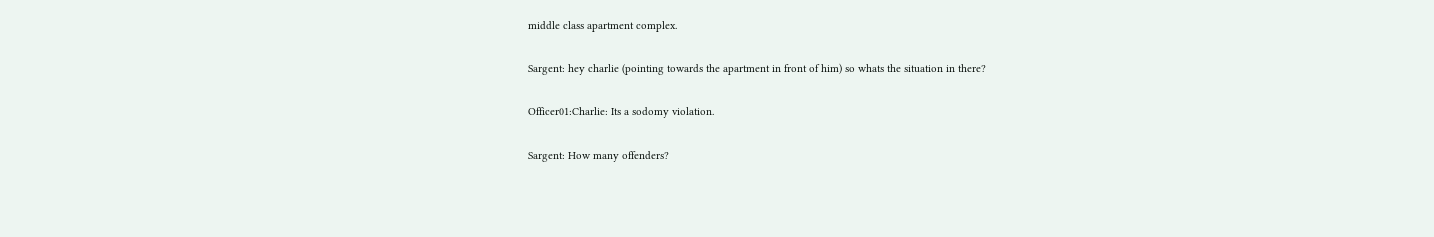middle class apartment complex.

Sargent: hey charlie (pointing towards the apartment in front of him) so whats the situation in there?

Officer01:Charlie: Its a sodomy violation.

Sargent: How many offenders?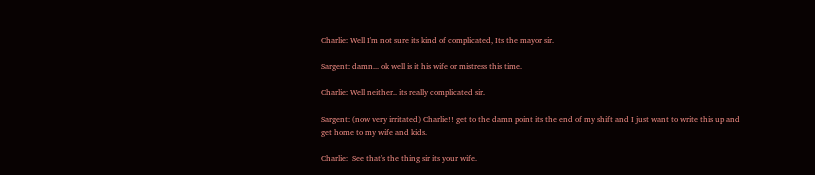Charlie: Well I'm not sure its kind of complicated, Its the mayor sir.

Sargent: damn... ok well is it his wife or mistress this time.

Charlie: Well neither.. its really complicated sir.

Sargent: (now very irritated) Charlie!! get to the damn point its the end of my shift and I just want to write this up and get home to my wife and kids.

Charlie:  See that's the thing sir its your wife.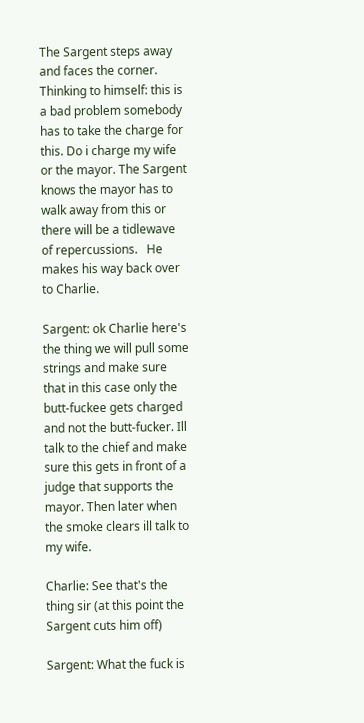The Sargent steps away and faces the corner. Thinking to himself: this is a bad problem somebody has to take the charge for this. Do i charge my wife or the mayor. The Sargent knows the mayor has to walk away from this or there will be a tidlewave of repercussions.   He makes his way back over to Charlie.

Sargent: ok Charlie here's the thing we will pull some strings and make sure that in this case only the butt-fuckee gets charged and not the butt-fucker. Ill talk to the chief and make sure this gets in front of a judge that supports the mayor. Then later when the smoke clears ill talk to my wife.

Charlie: See that's the thing sir (at this point the Sargent cuts him off)

Sargent: What the fuck is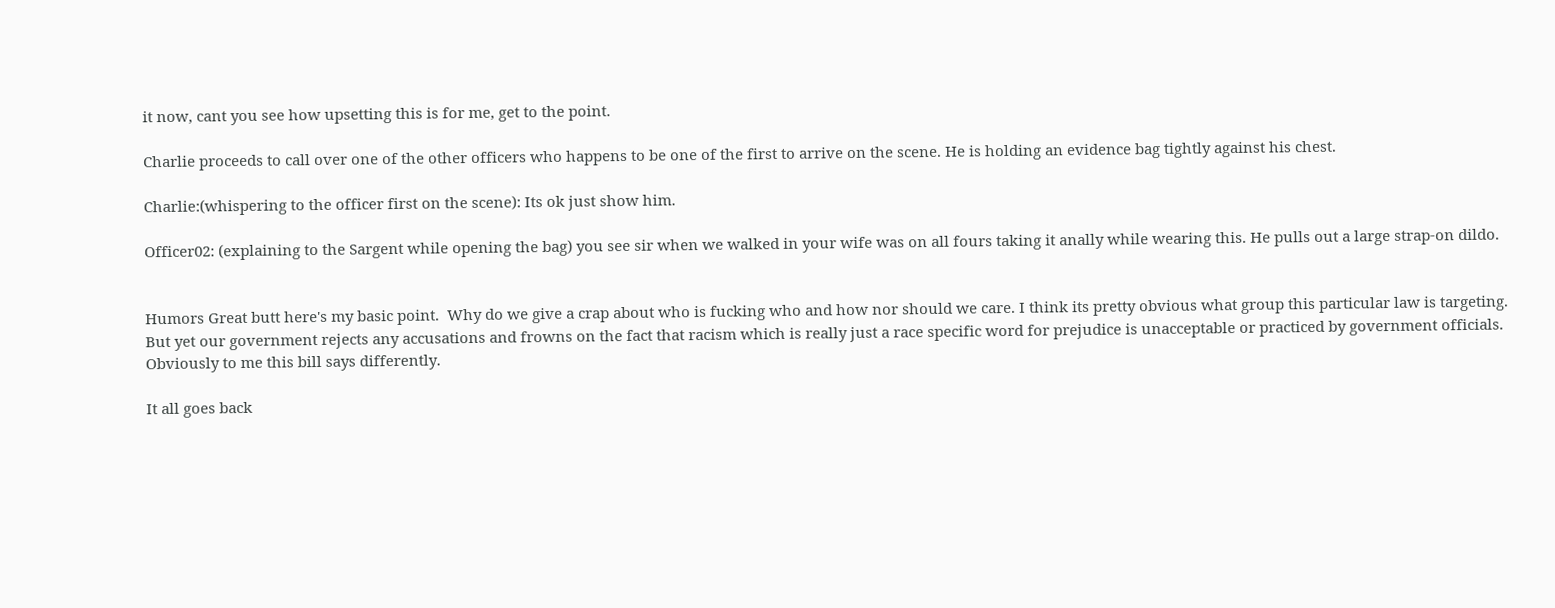it now, cant you see how upsetting this is for me, get to the point.

Charlie proceeds to call over one of the other officers who happens to be one of the first to arrive on the scene. He is holding an evidence bag tightly against his chest.

Charlie:(whispering to the officer first on the scene): Its ok just show him.

Officer02: (explaining to the Sargent while opening the bag) you see sir when we walked in your wife was on all fours taking it anally while wearing this. He pulls out a large strap-on dildo.


Humors Great butt here's my basic point.  Why do we give a crap about who is fucking who and how nor should we care. I think its pretty obvious what group this particular law is targeting. But yet our government rejects any accusations and frowns on the fact that racism which is really just a race specific word for prejudice is unacceptable or practiced by government officials. Obviously to me this bill says differently.

It all goes back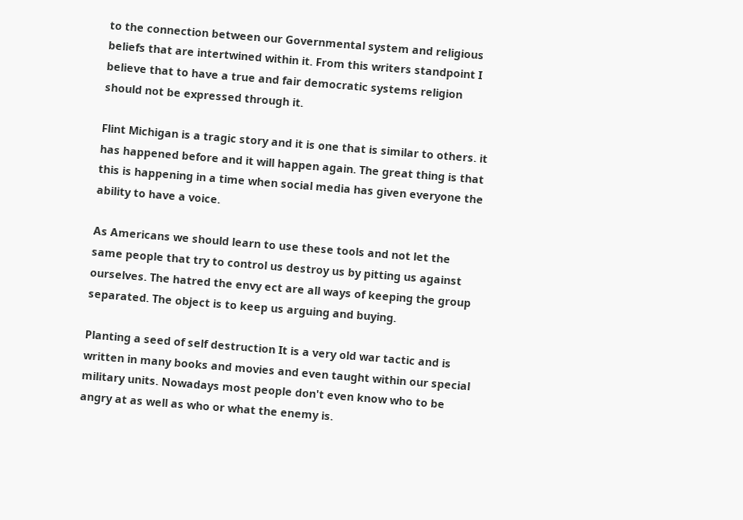to the connection between our Governmental system and religious beliefs that are intertwined within it. From this writers standpoint I believe that to have a true and fair democratic systems religion should not be expressed through it.

Flint Michigan is a tragic story and it is one that is similar to others. it has happened before and it will happen again. The great thing is that this is happening in a time when social media has given everyone the ability to have a voice.

As Americans we should learn to use these tools and not let the same people that try to control us destroy us by pitting us against ourselves. The hatred the envy ect are all ways of keeping the group separated. The object is to keep us arguing and buying.

Planting a seed of self destruction It is a very old war tactic and is written in many books and movies and even taught within our special military units. Nowadays most people don't even know who to be angry at as well as who or what the enemy is.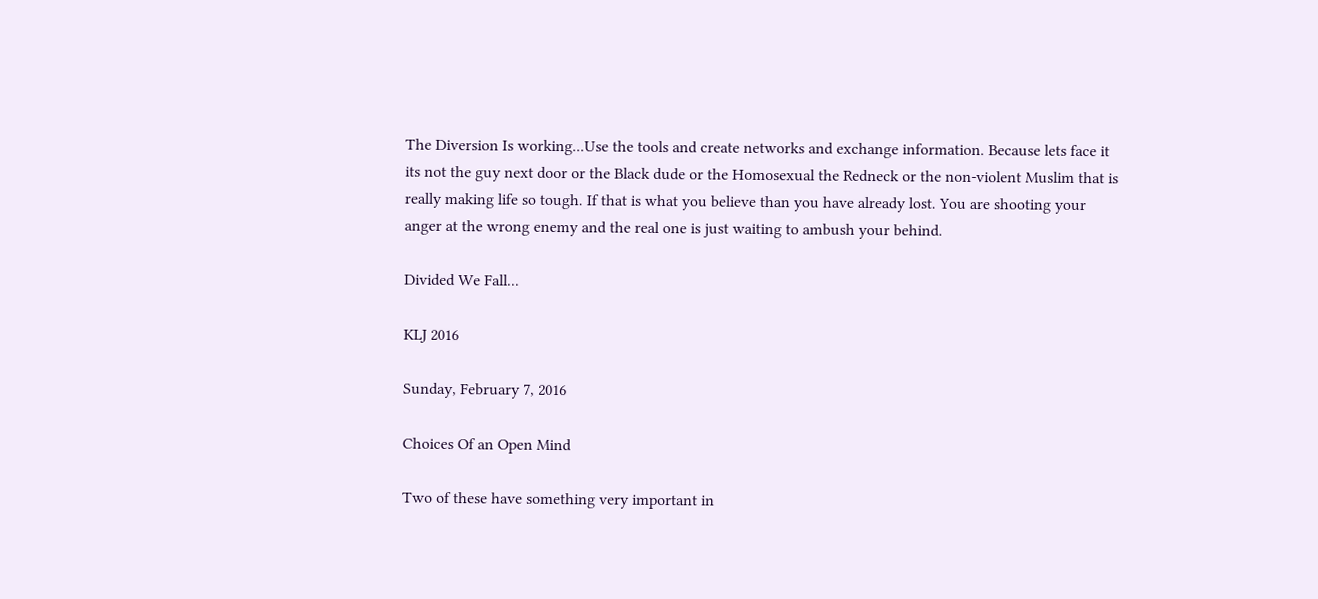The Diversion Is working...Use the tools and create networks and exchange information. Because lets face it its not the guy next door or the Black dude or the Homosexual the Redneck or the non-violent Muslim that is really making life so tough. If that is what you believe than you have already lost. You are shooting your anger at the wrong enemy and the real one is just waiting to ambush your behind.

Divided We Fall...

KLJ 2016

Sunday, February 7, 2016

Choices Of an Open Mind

Two of these have something very important in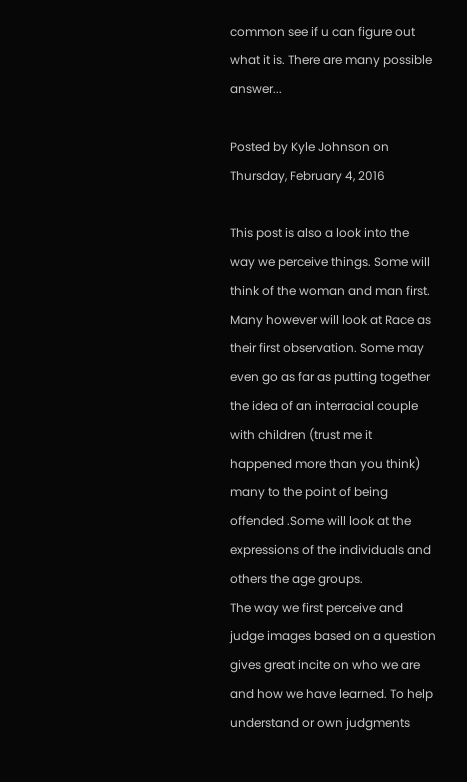common see if u can figure out what it is. There are many possible answer...

Posted by Kyle Johnson on Thursday, February 4, 2016

This post is also a look into the way we perceive things. Some will think of the woman and man first. Many however will look at Race as their first observation. Some may even go as far as putting together the idea of an interracial couple with children (trust me it happened more than you think) many to the point of being offended .Some will look at the expressions of the individuals and others the age groups.
The way we first perceive and judge images based on a question gives great incite on who we are and how we have learned. To help understand or own judgments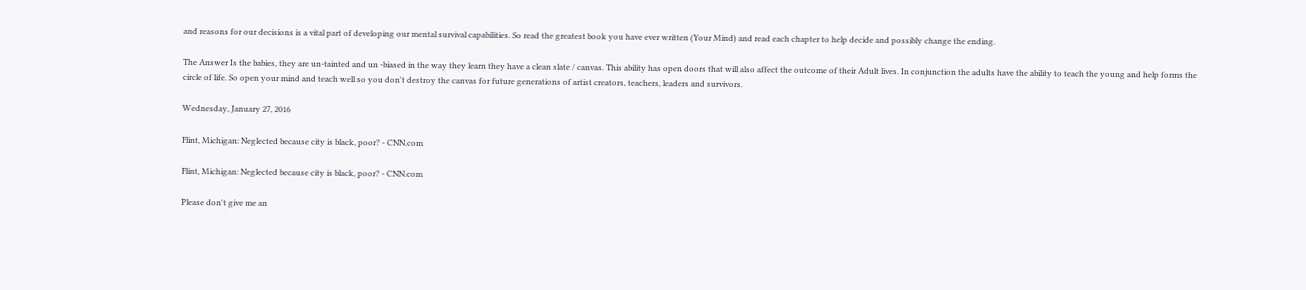and reasons for our decisions is a vital part of developing our mental survival capabilities. So read the greatest book you have ever written (Your Mind) and read each chapter to help decide and possibly change the ending.

The Answer Is the babies, they are un-tainted and un -biased in the way they learn they have a clean slate / canvas. This ability has open doors that will also affect the outcome of their Adult lives. In conjunction the adults have the ability to teach the young and help forms the circle of life. So open your mind and teach well so you don't destroy the canvas for future generations of artist creators, teachers, leaders and survivors.

Wednesday, January 27, 2016

Flint, Michigan: Neglected because city is black, poor? - CNN.com

Flint, Michigan: Neglected because city is black, poor? - CNN.com

Please don't give me an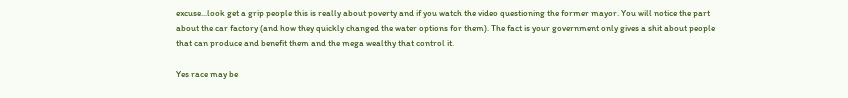excuse...look get a grip people this is really about poverty and if you watch the video questioning the former mayor. You will notice the part about the car factory (and how they quickly changed the water options for them). The fact is your government only gives a shit about people that can produce and benefit them and the mega wealthy that control it.

Yes race may be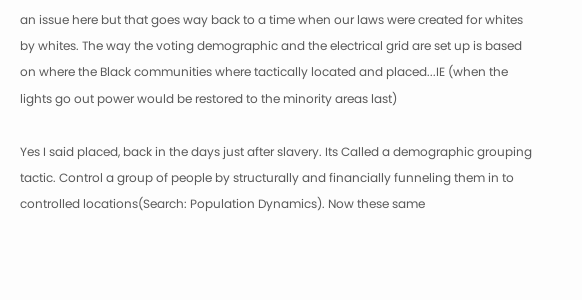an issue here but that goes way back to a time when our laws were created for whites by whites. The way the voting demographic and the electrical grid are set up is based on where the Black communities where tactically located and placed...IE (when the lights go out power would be restored to the minority areas last)

Yes I said placed, back in the days just after slavery. Its Called a demographic grouping tactic. Control a group of people by structurally and financially funneling them in to controlled locations(Search: Population Dynamics). Now these same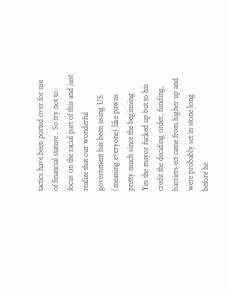tactics have been ported over for use of financial stature . So try not to focus on the racial part of this and just realize that our wonderful government has been using US (meaning everyone) like pawns pretty much since the beginning
Yes the mayor fucked up but to his credit the deciding order, funding, barriers ect came from higher up and were probably set in stone long before he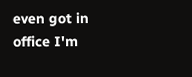even got in office I'm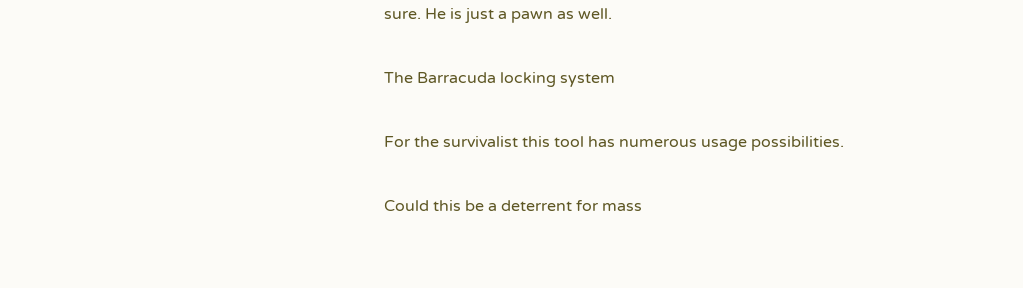sure. He is just a pawn as well.

The Barracuda locking system

For the survivalist this tool has numerous usage possibilities.

Could this be a deterrent for mass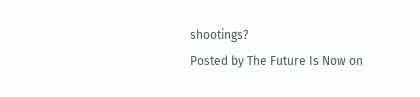shootings?
Posted by The Future Is Now on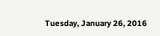Tuesday, January 26, 2016